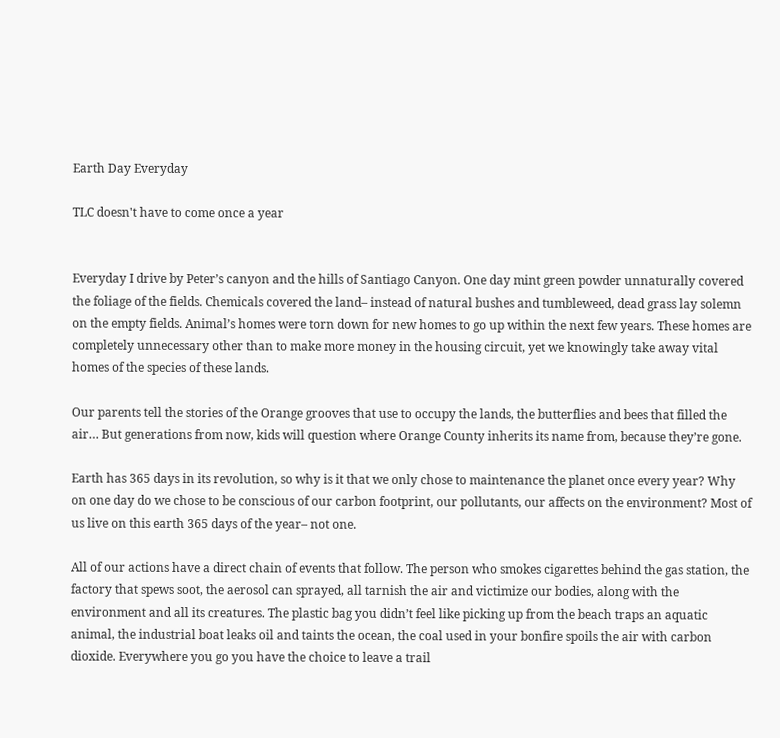Earth Day Everyday

TLC doesn't have to come once a year


Everyday I drive by Peter’s canyon and the hills of Santiago Canyon. One day mint green powder unnaturally covered the foliage of the fields. Chemicals covered the land– instead of natural bushes and tumbleweed, dead grass lay solemn on the empty fields. Animal’s homes were torn down for new homes to go up within the next few years. These homes are completely unnecessary other than to make more money in the housing circuit, yet we knowingly take away vital homes of the species of these lands.

Our parents tell the stories of the Orange grooves that use to occupy the lands, the butterflies and bees that filled the air… But generations from now, kids will question where Orange County inherits its name from, because they’re gone.

Earth has 365 days in its revolution, so why is it that we only chose to maintenance the planet once every year? Why on one day do we chose to be conscious of our carbon footprint, our pollutants, our affects on the environment? Most of us live on this earth 365 days of the year– not one.

All of our actions have a direct chain of events that follow. The person who smokes cigarettes behind the gas station, the factory that spews soot, the aerosol can sprayed, all tarnish the air and victimize our bodies, along with the environment and all its creatures. The plastic bag you didn’t feel like picking up from the beach traps an aquatic animal, the industrial boat leaks oil and taints the ocean, the coal used in your bonfire spoils the air with carbon dioxide. Everywhere you go you have the choice to leave a trail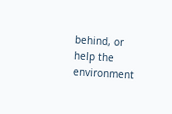behind, or help the environment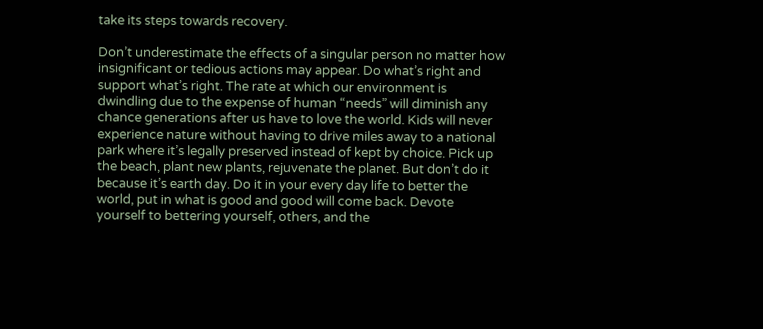take its steps towards recovery.

Don’t underestimate the effects of a singular person no matter how insignificant or tedious actions may appear. Do what’s right and support what’s right. The rate at which our environment is dwindling due to the expense of human “needs” will diminish any chance generations after us have to love the world. Kids will never experience nature without having to drive miles away to a national park where it’s legally preserved instead of kept by choice. Pick up the beach, plant new plants, rejuvenate the planet. But don’t do it because it’s earth day. Do it in your every day life to better the world, put in what is good and good will come back. Devote yourself to bettering yourself, others, and the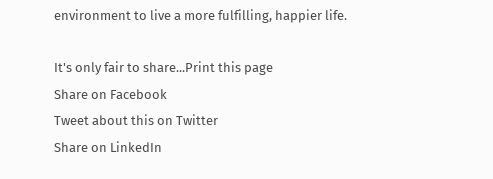environment to live a more fulfilling, happier life.

It's only fair to share...Print this page
Share on Facebook
Tweet about this on Twitter
Share on LinkedIn